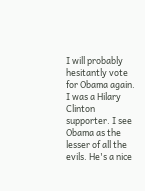I will probably hesitantly vote for Obama again. I was a Hilary Clinton supporter. I see Obama as the lesser of all the evils. He's a nice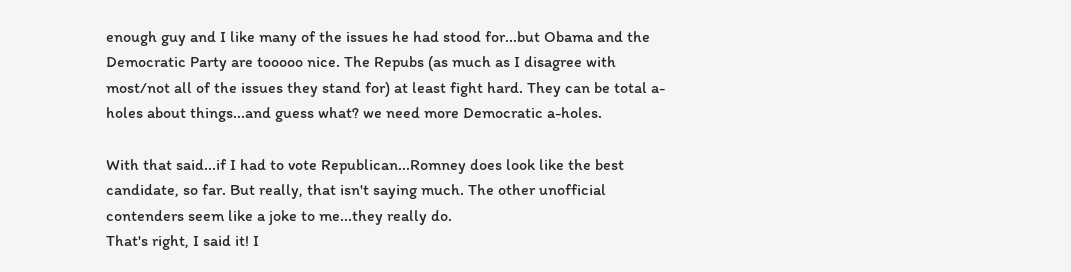enough guy and I like many of the issues he had stood for...but Obama and the Democratic Party are tooooo nice. The Repubs (as much as I disagree with most/not all of the issues they stand for) at least fight hard. They can be total a-holes about things...and guess what? we need more Democratic a-holes.

With that said...if I had to vote Republican...Romney does look like the best candidate, so far. But really, that isn't saying much. The other unofficial contenders seem like a joke to me...they really do.
That's right, I said it! I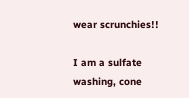wear scrunchies!!

I am a sulfate washing, cone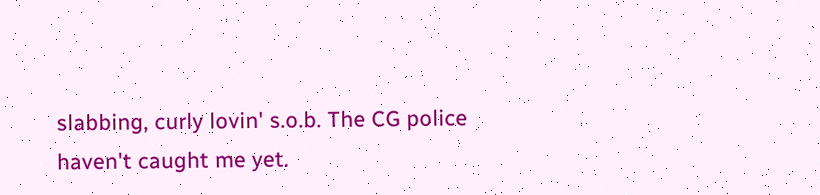slabbing, curly lovin' s.o.b. The CG police haven't caught me yet.